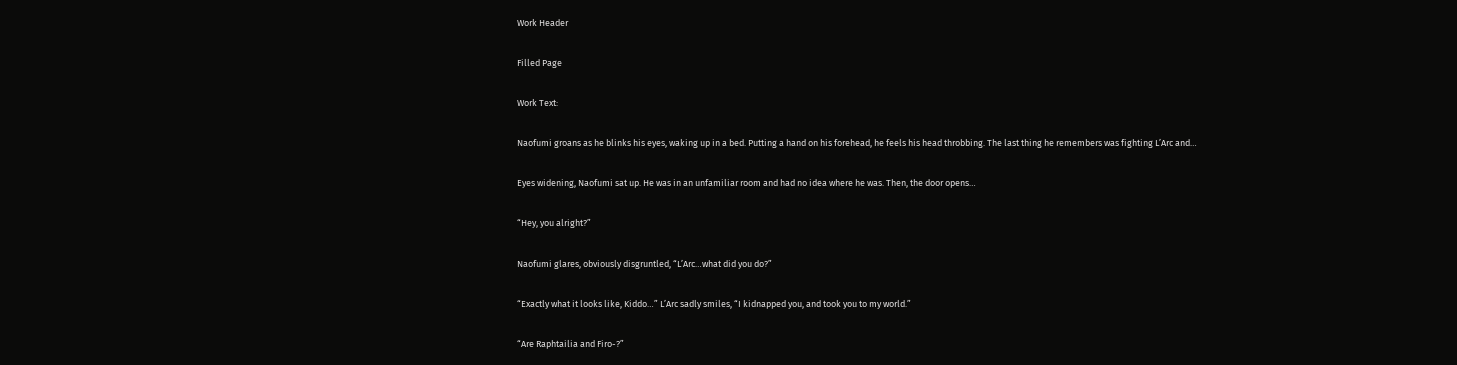Work Header

Filled Page

Work Text:

Naofumi groans as he blinks his eyes, waking up in a bed. Putting a hand on his forehead, he feels his head throbbing. The last thing he remembers was fighting L’Arc and…

Eyes widening, Naofumi sat up. He was in an unfamiliar room and had no idea where he was. Then, the door opens…

“Hey, you alright?”

Naofumi glares, obviously disgruntled, “L’Arc…what did you do?”

“Exactly what it looks like, Kiddo…” L’Arc sadly smiles, “I kidnapped you, and took you to my world.”

“Are Raphtailia and Firo-?”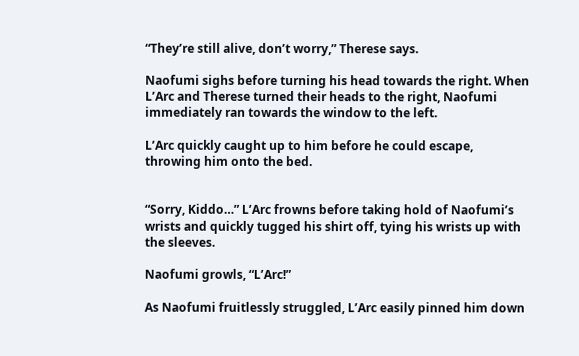“They’re still alive, don’t worry,” Therese says.

Naofumi sighs before turning his head towards the right. When L’Arc and Therese turned their heads to the right, Naofumi immediately ran towards the window to the left.

L’Arc quickly caught up to him before he could escape, throwing him onto the bed.


“Sorry, Kiddo…” L’Arc frowns before taking hold of Naofumi’s wrists and quickly tugged his shirt off, tying his wrists up with the sleeves.

Naofumi growls, “L’Arc!”

As Naofumi fruitlessly struggled, L’Arc easily pinned him down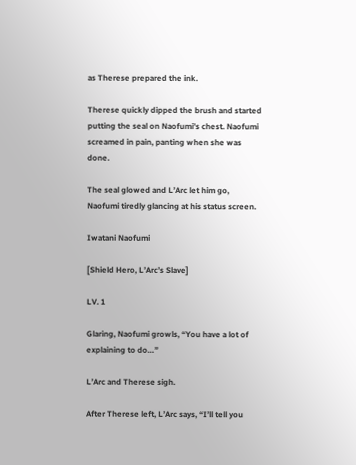as Therese prepared the ink.

Therese quickly dipped the brush and started putting the seal on Naofumi’s chest. Naofumi screamed in pain, panting when she was done.

The seal glowed and L’Arc let him go, Naofumi tiredly glancing at his status screen.

Iwatani Naofumi

[Shield Hero, L’Arc’s Slave]

LV. 1

Glaring, Naofumi growls, “You have a lot of explaining to do…”

L’Arc and Therese sigh.

After Therese left, L’Arc says, “I’ll tell you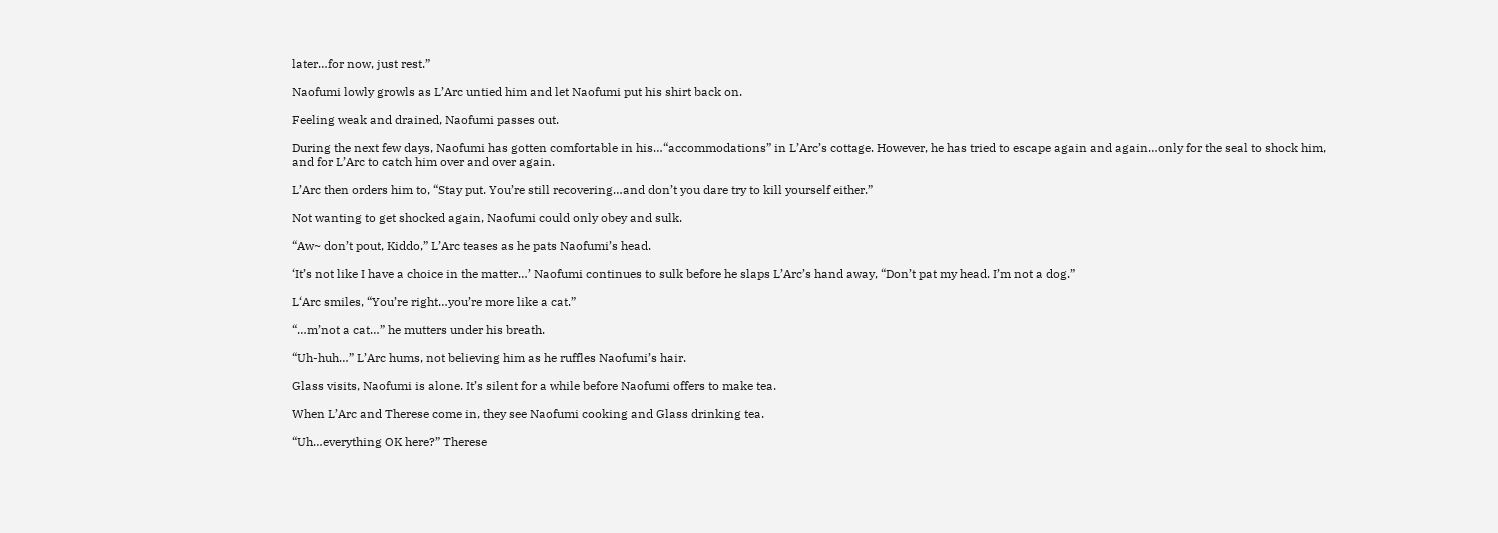later…for now, just rest.”

Naofumi lowly growls as L’Arc untied him and let Naofumi put his shirt back on.

Feeling weak and drained, Naofumi passes out.

During the next few days, Naofumi has gotten comfortable in his…“accommodations” in L’Arc’s cottage. However, he has tried to escape again and again…only for the seal to shock him, and for L’Arc to catch him over and over again.

L’Arc then orders him to, “Stay put. You’re still recovering…and don’t you dare try to kill yourself either.”

Not wanting to get shocked again, Naofumi could only obey and sulk.

“Aw~ don’t pout, Kiddo,” L’Arc teases as he pats Naofumi’s head.

‘It’s not like I have a choice in the matter…’ Naofumi continues to sulk before he slaps L’Arc’s hand away, “Don’t pat my head. I’m not a dog.”

L‘Arc smiles, “You’re right…you’re more like a cat.”

“…m’not a cat…” he mutters under his breath.

“Uh-huh…” L’Arc hums, not believing him as he ruffles Naofumi’s hair.

Glass visits, Naofumi is alone. It’s silent for a while before Naofumi offers to make tea.

When L’Arc and Therese come in, they see Naofumi cooking and Glass drinking tea.

“Uh…everything OK here?” Therese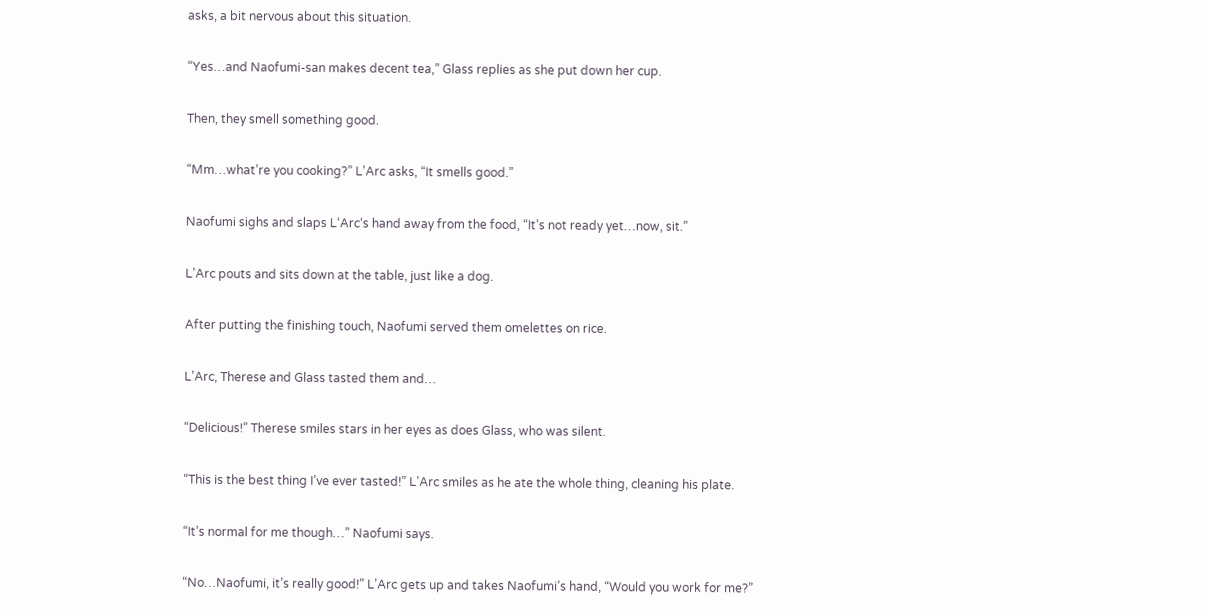asks, a bit nervous about this situation.

“Yes…and Naofumi-san makes decent tea,” Glass replies as she put down her cup.

Then, they smell something good.

“Mm…what’re you cooking?” L’Arc asks, “It smells good.”

Naofumi sighs and slaps L‘Arc‘s hand away from the food, “It’s not ready yet…now, sit.”

L’Arc pouts and sits down at the table, just like a dog.

After putting the finishing touch, Naofumi served them omelettes on rice.

L’Arc, Therese and Glass tasted them and…

“Delicious!” Therese smiles stars in her eyes as does Glass, who was silent.

“This is the best thing I’ve ever tasted!” L’Arc smiles as he ate the whole thing, cleaning his plate.

“It’s normal for me though…” Naofumi says.

“No…Naofumi, it’s really good!” L’Arc gets up and takes Naofumi’s hand, “Would you work for me?”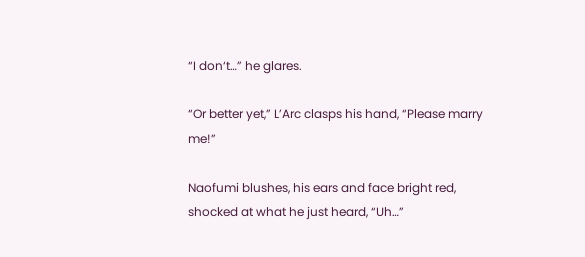“I don‘t…” he glares.

“Or better yet,” L’Arc clasps his hand, “Please marry me!”

Naofumi blushes, his ears and face bright red, shocked at what he just heard, “Uh…”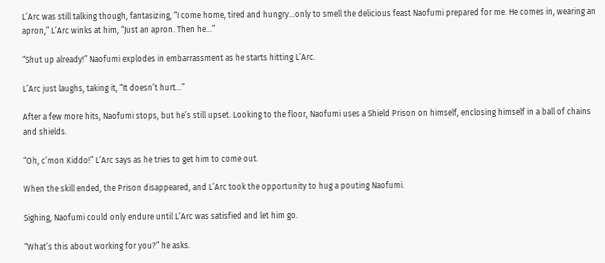L’Arc was still talking though, fantasizing, “I come home, tired and hungry…only to smell the delicious feast Naofumi prepared for me. He comes in, wearing an apron,” L’Arc winks at him, “Just an apron. Then he…”

“Shut up already!” Naofumi explodes in embarrassment as he starts hitting L’Arc.

L’Arc just laughs, taking it, “It doesn’t hurt…”

After a few more hits, Naofumi stops, but he’s still upset. Looking to the floor, Naofumi uses a Shield Prison on himself, enclosing himself in a ball of chains and shields.

“Oh, c’mon Kiddo!” L’Arc says as he tries to get him to come out.

When the skill ended, the Prison disappeared, and L’Arc took the opportunity to hug a pouting Naofumi.

Sighing, Naofumi could only endure until L’Arc was satisfied and let him go.

“What’s this about working for you?” he asks.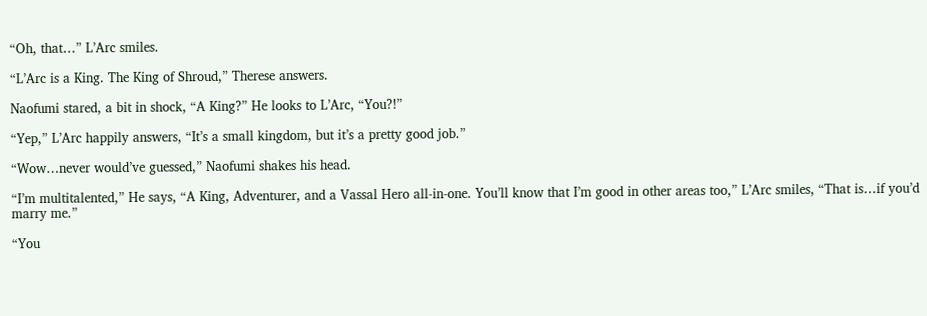“Oh, that…” L’Arc smiles.

“L’Arc is a King. The King of Shroud,” Therese answers.

Naofumi stared, a bit in shock, “A King?” He looks to L’Arc, “You?!”

“Yep,” L’Arc happily answers, “It’s a small kingdom, but it’s a pretty good job.”

“Wow…never would’ve guessed,” Naofumi shakes his head.

“I’m multitalented,” He says, “A King, Adventurer, and a Vassal Hero all-in-one. You’ll know that I’m good in other areas too,” L’Arc smiles, “That is…if you’d marry me.”

“You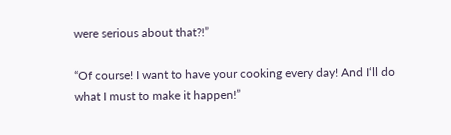were serious about that?!”

“Of course! I want to have your cooking every day! And I‘ll do what I must to make it happen!”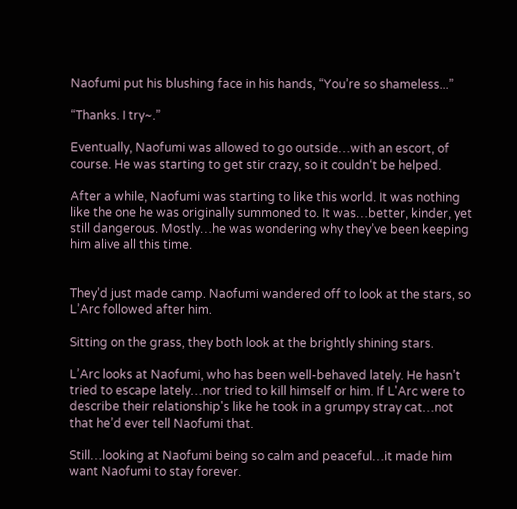Naofumi put his blushing face in his hands, “You’re so shameless...”

“Thanks. I try~.”

Eventually, Naofumi was allowed to go outside…with an escort, of course. He was starting to get stir crazy, so it couldn‘t be helped.

After a while, Naofumi was starting to like this world. It was nothing like the one he was originally summoned to. It was…better, kinder, yet still dangerous. Mostly…he was wondering why they’ve been keeping him alive all this time.


They’d just made camp. Naofumi wandered off to look at the stars, so L’Arc followed after him.

Sitting on the grass, they both look at the brightly shining stars.

L’Arc looks at Naofumi, who has been well-behaved lately. He hasn’t tried to escape lately…nor tried to kill himself or him. If L'Arc were to describe their relationship's like he took in a grumpy stray cat…not that he’d ever tell Naofumi that.

Still…looking at Naofumi being so calm and peaceful…it made him want Naofumi to stay forever.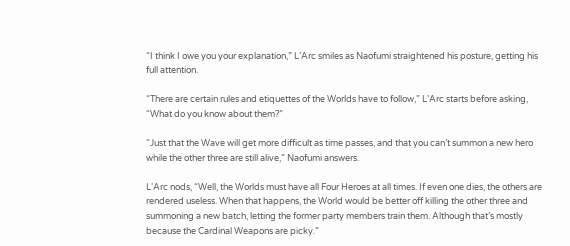“I think I owe you your explanation,” L’Arc smiles as Naofumi straightened his posture, getting his full attention.

“There are certain rules and etiquettes of the Worlds have to follow,” L’Arc starts before asking, “What do you know about them?”

“Just that the Wave will get more difficult as time passes, and that you can’t summon a new hero while the other three are still alive,” Naofumi answers.

L‘Arc nods, “Well, the Worlds must have all Four Heroes at all times. If even one dies, the others are rendered useless. When that happens, the World would be better off killing the other three and summoning a new batch, letting the former party members train them. Although that’s mostly because the Cardinal Weapons are picky.”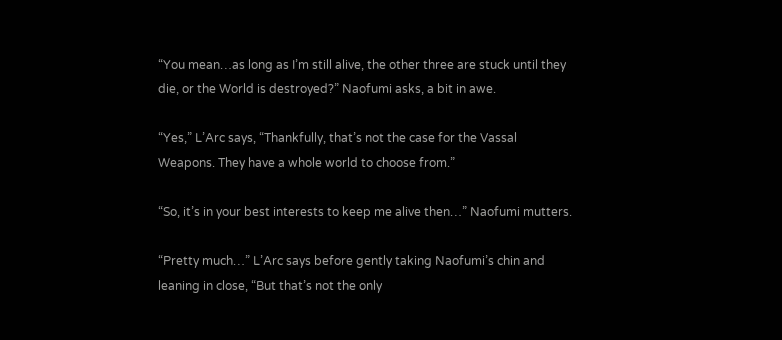“You mean…as long as I’m still alive, the other three are stuck until they die, or the World is destroyed?” Naofumi asks, a bit in awe.

“Yes,” L’Arc says, “Thankfully, that’s not the case for the Vassal Weapons. They have a whole world to choose from.”

“So, it’s in your best interests to keep me alive then…” Naofumi mutters.

“Pretty much…” L’Arc says before gently taking Naofumi’s chin and leaning in close, “But that’s not the only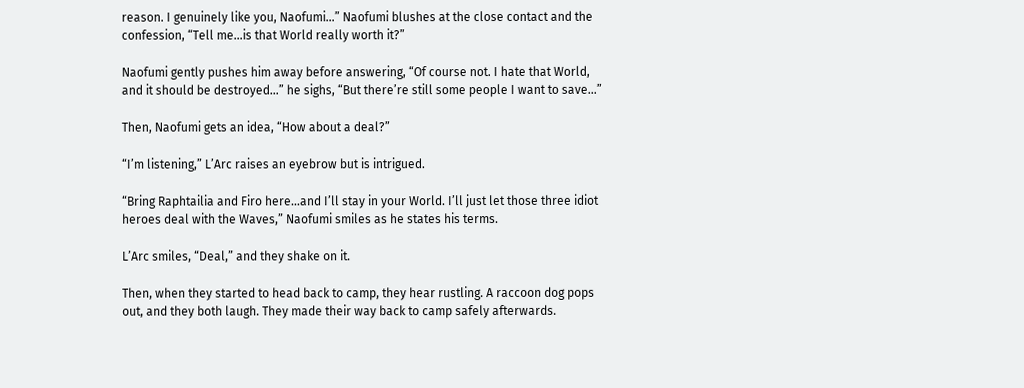reason. I genuinely like you, Naofumi…” Naofumi blushes at the close contact and the confession, “Tell me…is that World really worth it?”

Naofumi gently pushes him away before answering, “Of course not. I hate that World, and it should be destroyed…” he sighs, “But there’re still some people I want to save...”

Then, Naofumi gets an idea, “How about a deal?”

“I’m listening,” L’Arc raises an eyebrow but is intrigued.

“Bring Raphtailia and Firo here…and I’ll stay in your World. I’ll just let those three idiot heroes deal with the Waves,” Naofumi smiles as he states his terms.

L’Arc smiles, “Deal,” and they shake on it.

Then, when they started to head back to camp, they hear rustling. A raccoon dog pops out, and they both laugh. They made their way back to camp safely afterwards.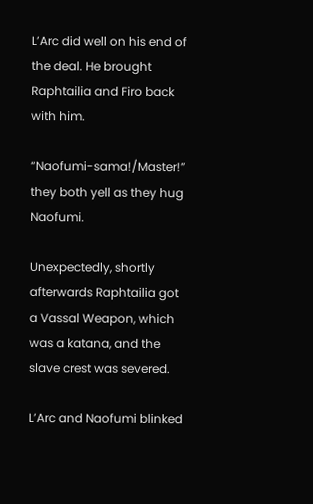L’Arc did well on his end of the deal. He brought Raphtailia and Firo back with him.

“Naofumi-sama!/Master!” they both yell as they hug Naofumi.

Unexpectedly, shortly afterwards Raphtailia got a Vassal Weapon, which was a katana, and the slave crest was severed.

L’Arc and Naofumi blinked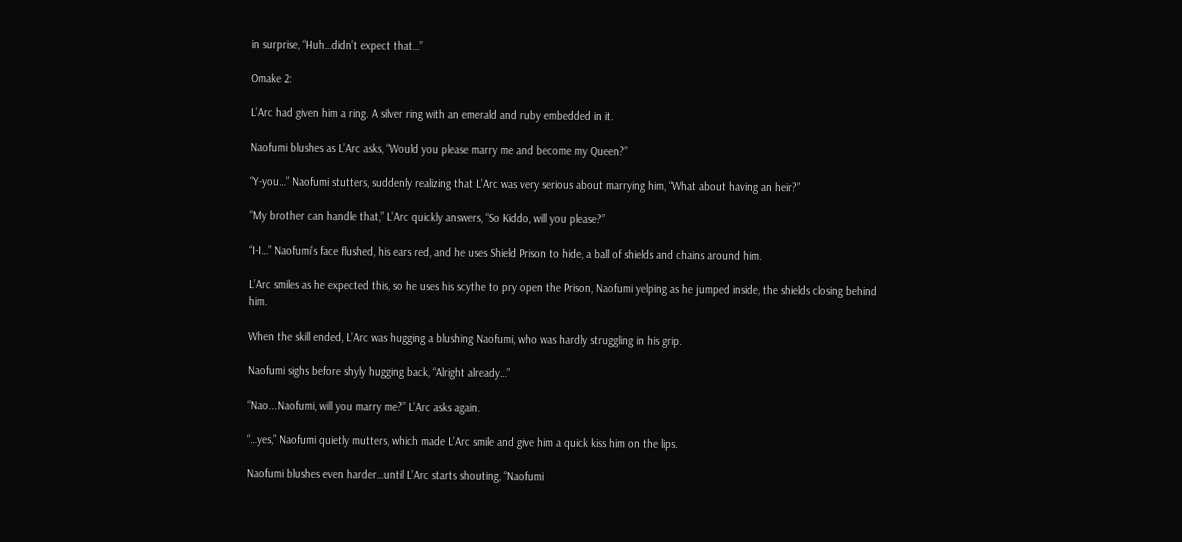in surprise, “Huh…didn’t expect that…”

Omake 2:

L’Arc had given him a ring. A silver ring with an emerald and ruby embedded in it.

Naofumi blushes as L’Arc asks, “Would you please marry me and become my Queen?”

“Y-you…” Naofumi stutters, suddenly realizing that L’Arc was very serious about marrying him, “What about having an heir?”

“My brother can handle that,” L’Arc quickly answers, “So Kiddo, will you please?”

“I-I…” Naofumi’s face flushed, his ears red, and he uses Shield Prison to hide, a ball of shields and chains around him.

L’Arc smiles as he expected this, so he uses his scythe to pry open the Prison, Naofumi yelping as he jumped inside, the shields closing behind him.

When the skill ended, L’Arc was hugging a blushing Naofumi, who was hardly struggling in his grip.

Naofumi sighs before shyly hugging back, “Alright already…”

“Nao...Naofumi, will you marry me?” L’Arc asks again.

“…yes,” Naofumi quietly mutters, which made L’Arc smile and give him a quick kiss him on the lips.

Naofumi blushes even harder…until L’Arc starts shouting, “Naofumi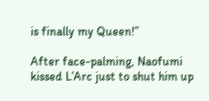is finally my Queen!”

After face-palming, Naofumi kissed L’Arc just to shut him up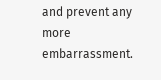and prevent any more embarrassment.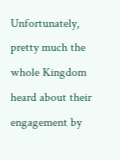Unfortunately, pretty much the whole Kingdom heard about their engagement by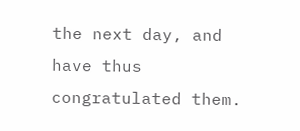the next day, and have thus congratulated them.